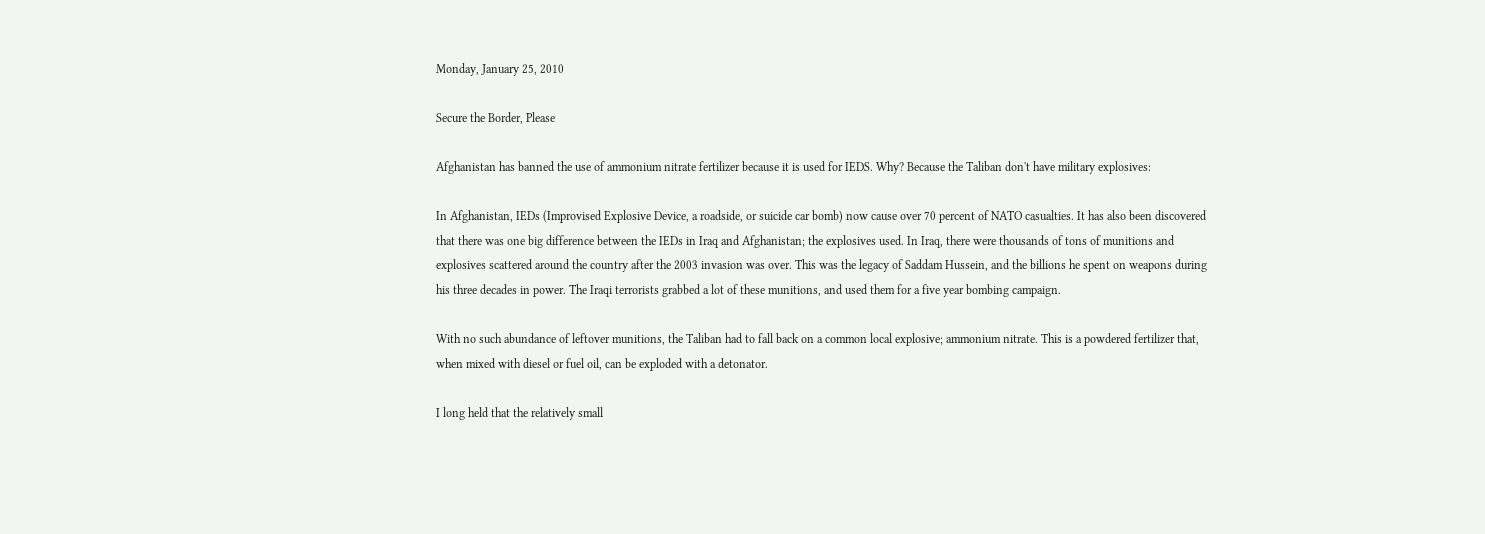Monday, January 25, 2010

Secure the Border, Please

Afghanistan has banned the use of ammonium nitrate fertilizer because it is used for IEDS. Why? Because the Taliban don't have military explosives:

In Afghanistan, IEDs (Improvised Explosive Device, a roadside, or suicide car bomb) now cause over 70 percent of NATO casualties. It has also been discovered that there was one big difference between the IEDs in Iraq and Afghanistan; the explosives used. In Iraq, there were thousands of tons of munitions and explosives scattered around the country after the 2003 invasion was over. This was the legacy of Saddam Hussein, and the billions he spent on weapons during his three decades in power. The Iraqi terrorists grabbed a lot of these munitions, and used them for a five year bombing campaign.

With no such abundance of leftover munitions, the Taliban had to fall back on a common local explosive; ammonium nitrate. This is a powdered fertilizer that, when mixed with diesel or fuel oil, can be exploded with a detonator.

I long held that the relatively small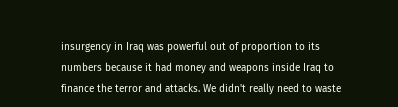insurgency in Iraq was powerful out of proportion to its numbers because it had money and weapons inside Iraq to finance the terror and attacks. We didn't really need to waste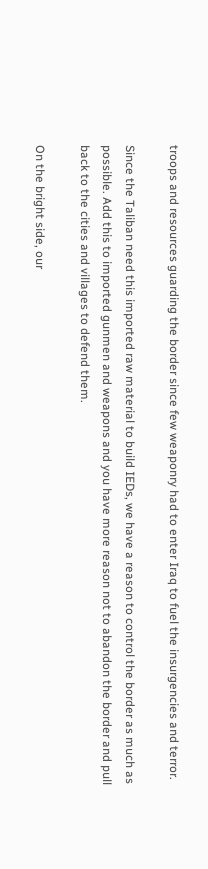troops and resources guarding the border since few weaponry had to enter Iraq to fuel the insurgencies and terror.

Since the Taliban need this imported raw material to build IEDs, we have a reason to control the border as much as possible. Add this to imported gunmen and weapons and you have more reason not to abandon the border and pull back to the cities and villages to defend them.

On the bright side, our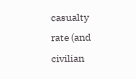casualty rate (and civilian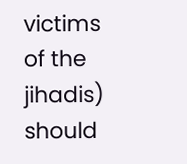victims of the jihadis) should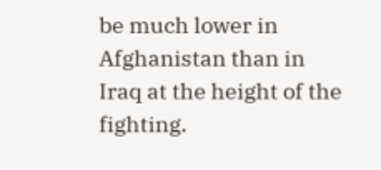be much lower in Afghanistan than in Iraq at the height of the fighting.